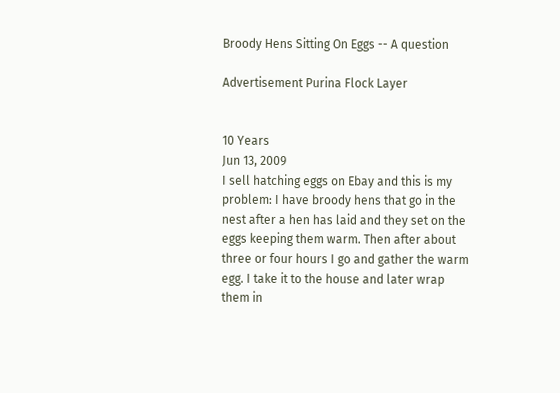Broody Hens Sitting On Eggs -- A question

Advertisement Purina Flock Layer


10 Years
Jun 13, 2009
I sell hatching eggs on Ebay and this is my problem: I have broody hens that go in the nest after a hen has laid and they set on the eggs keeping them warm. Then after about three or four hours I go and gather the warm egg. I take it to the house and later wrap them in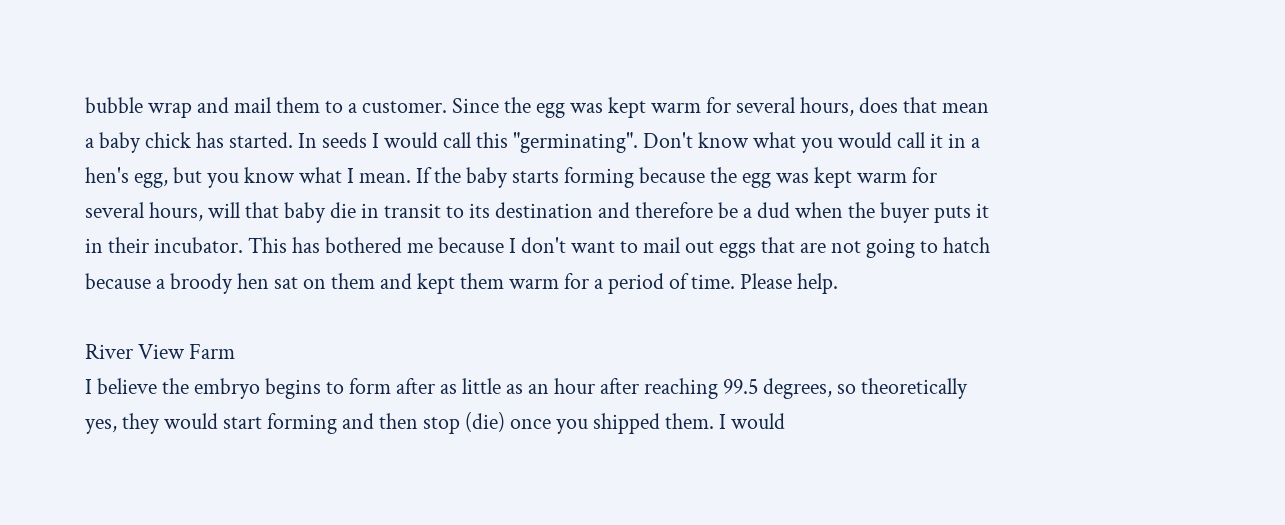bubble wrap and mail them to a customer. Since the egg was kept warm for several hours, does that mean a baby chick has started. In seeds I would call this "germinating". Don't know what you would call it in a hen's egg, but you know what I mean. If the baby starts forming because the egg was kept warm for several hours, will that baby die in transit to its destination and therefore be a dud when the buyer puts it in their incubator. This has bothered me because I don't want to mail out eggs that are not going to hatch because a broody hen sat on them and kept them warm for a period of time. Please help.

River View Farm
I believe the embryo begins to form after as little as an hour after reaching 99.5 degrees, so theoretically yes, they would start forming and then stop (die) once you shipped them. I would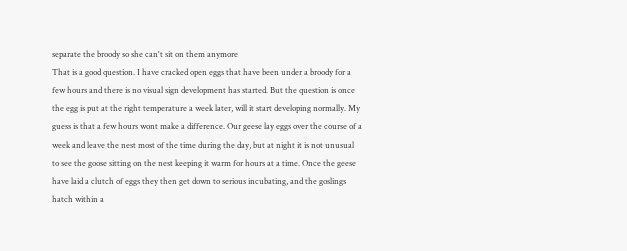separate the broody so she can't sit on them anymore
That is a good question. I have cracked open eggs that have been under a broody for a few hours and there is no visual sign development has started. But the question is once the egg is put at the right temperature a week later, will it start developing normally. My guess is that a few hours wont make a difference. Our geese lay eggs over the course of a week and leave the nest most of the time during the day, but at night it is not unusual to see the goose sitting on the nest keeping it warm for hours at a time. Once the geese have laid a clutch of eggs they then get down to serious incubating, and the goslings hatch within a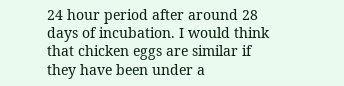24 hour period after around 28 days of incubation. I would think that chicken eggs are similar if they have been under a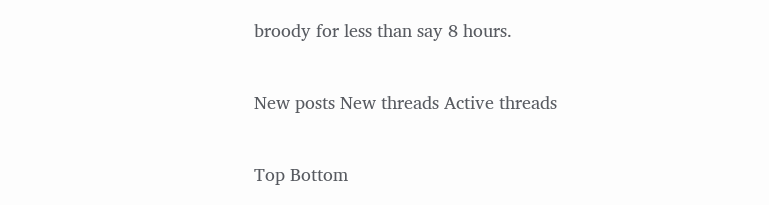broody for less than say 8 hours.

New posts New threads Active threads

Top Bottom